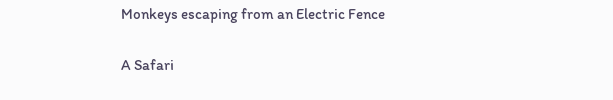Monkeys escaping from an Electric Fence

A Safari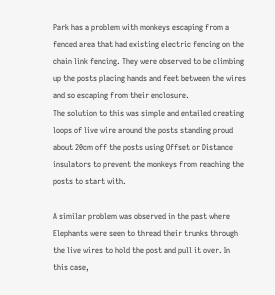Park has a problem with monkeys escaping from a fenced area that had existing electric fencing on the chain link fencing. They were observed to be climbing up the posts placing hands and feet between the wires and so escaping from their enclosure.
The solution to this was simple and entailed creating loops of live wire around the posts standing proud about 20cm off the posts using Offset or Distance insulators to prevent the monkeys from reaching the posts to start with.

A similar problem was observed in the past where Elephants were seen to thread their trunks through the live wires to hold the post and pull it over. In this case,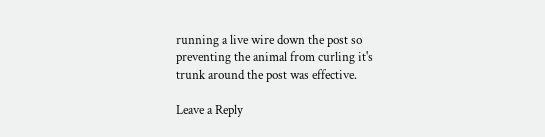running a live wire down the post so preventing the animal from curling it's trunk around the post was effective.

Leave a Reply